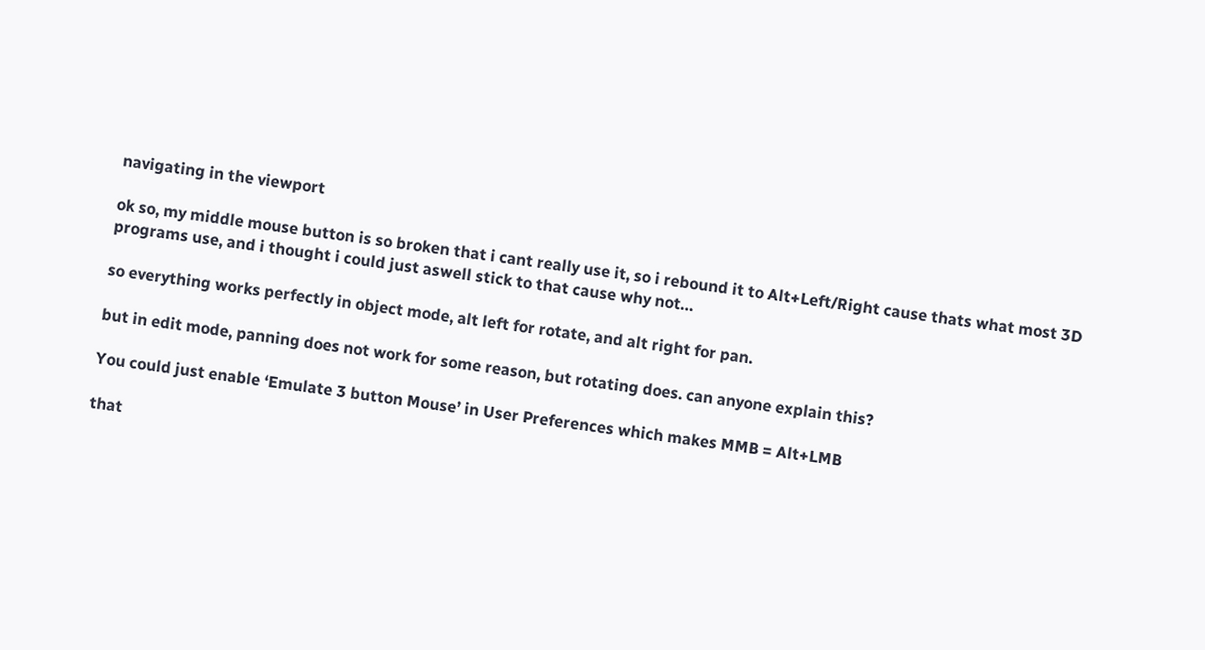navigating in the viewport

ok so, my middle mouse button is so broken that i cant really use it, so i rebound it to Alt+Left/Right cause thats what most 3D programs use, and i thought i could just aswell stick to that cause why not…

so everything works perfectly in object mode, alt left for rotate, and alt right for pan.

but in edit mode, panning does not work for some reason, but rotating does. can anyone explain this?

You could just enable ‘Emulate 3 button Mouse’ in User Preferences which makes MMB = Alt+LMB

that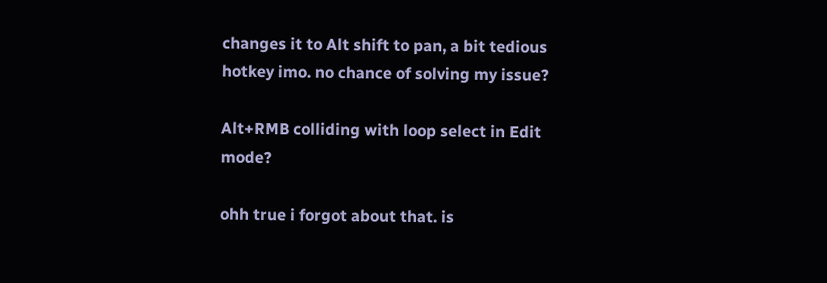changes it to Alt shift to pan, a bit tedious hotkey imo. no chance of solving my issue?

Alt+RMB colliding with loop select in Edit mode?

ohh true i forgot about that. is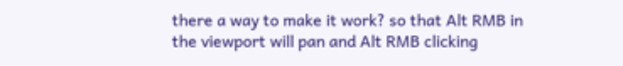there a way to make it work? so that Alt RMB in the viewport will pan and Alt RMB clicking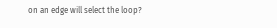on an edge will select the loop?